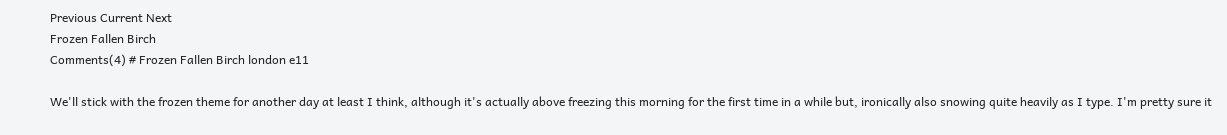Previous Current Next
Frozen Fallen Birch
Comments(4) # Frozen Fallen Birch london e11

We'll stick with the frozen theme for another day at least I think, although it's actually above freezing this morning for the first time in a while but, ironically also snowing quite heavily as I type. I'm pretty sure it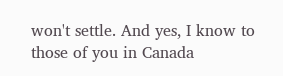won't settle. And yes, I know to those of you in Canada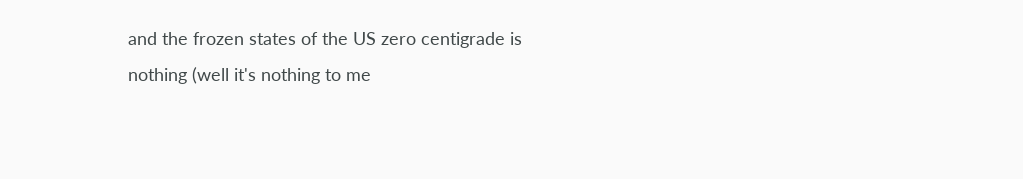and the frozen states of the US zero centigrade is nothing (well it's nothing to me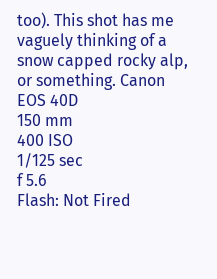too). This shot has me vaguely thinking of a snow capped rocky alp, or something. Canon EOS 40D
150 mm
400 ISO
1/125 sec
f 5.6
Flash: Not Fired